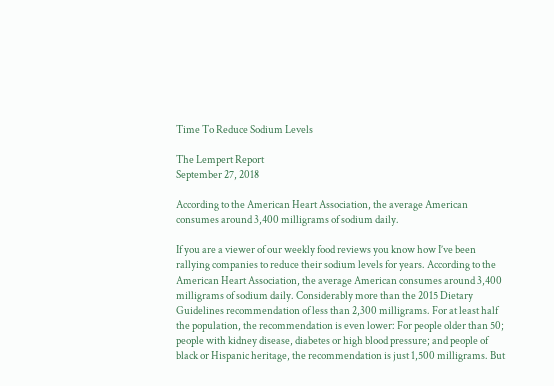Time To Reduce Sodium Levels

The Lempert Report
September 27, 2018

According to the American Heart Association, the average American consumes around 3,400 milligrams of sodium daily.

If you are a viewer of our weekly food reviews you know how I’ve been rallying companies to reduce their sodium levels for years. According to the American Heart Association, the average American consumes around 3,400 milligrams of sodium daily. Considerably more than the 2015 Dietary Guidelines recommendation of less than 2,300 milligrams. For at least half the population, the recommendation is even lower: For people older than 50; people with kidney disease, diabetes or high blood pressure; and people of black or Hispanic heritage, the recommendation is just 1,500 milligrams. But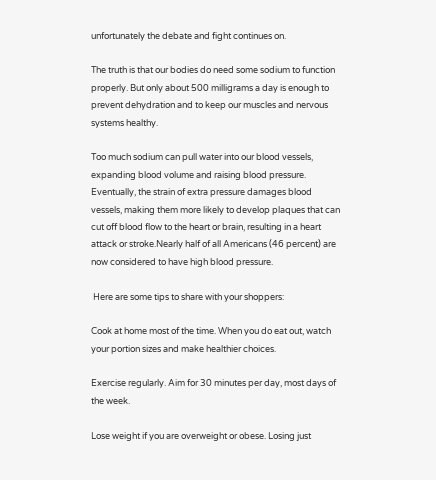unfortunately the debate and fight continues on.

The truth is that our bodies do need some sodium to function properly. But only about 500 milligrams a day is enough to prevent dehydration and to keep our muscles and nervous systems healthy.

Too much sodium can pull water into our blood vessels, expanding blood volume and raising blood pressure. Eventually, the strain of extra pressure damages blood vessels, making them more likely to develop plaques that can cut off blood flow to the heart or brain, resulting in a heart attack or stroke.Nearly half of all Americans (46 percent) are now considered to have high blood pressure.

 Here are some tips to share with your shoppers:

Cook at home most of the time. When you do eat out, watch your portion sizes and make healthier choices.

Exercise regularly. Aim for 30 minutes per day, most days of the week.

Lose weight if you are overweight or obese. Losing just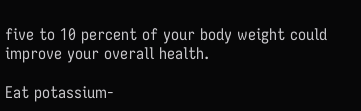five to 10 percent of your body weight could improve your overall health.

Eat potassium-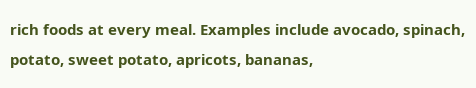rich foods at every meal. Examples include avocado, spinach, potato, sweet potato, apricots, bananas,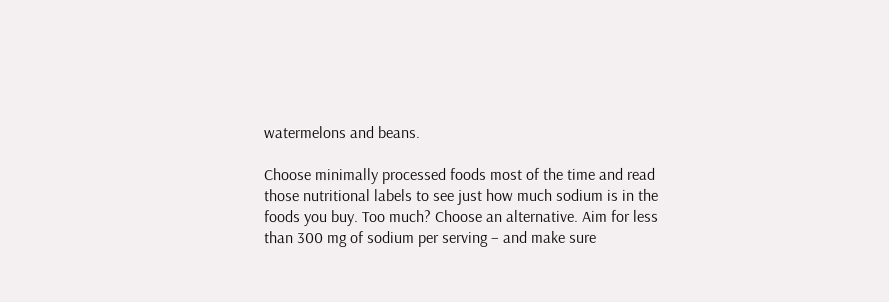watermelons and beans.

Choose minimally processed foods most of the time and read those nutritional labels to see just how much sodium is in the foods you buy. Too much? Choose an alternative. Aim for less than 300 mg of sodium per serving – and make sure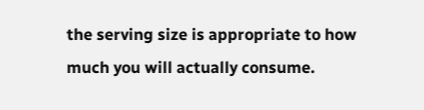the serving size is appropriate to how much you will actually consume.